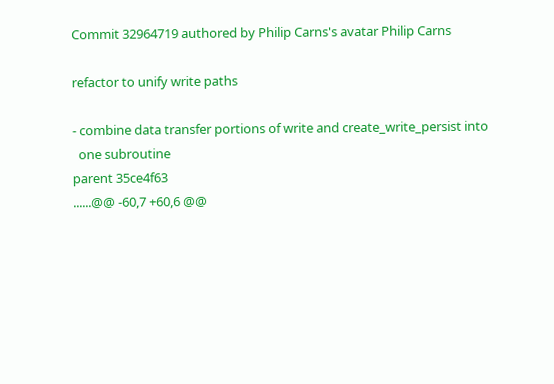Commit 32964719 authored by Philip Carns's avatar Philip Carns

refactor to unify write paths

- combine data transfer portions of write and create_write_persist into
  one subroutine
parent 35ce4f63
......@@ -60,7 +60,6 @@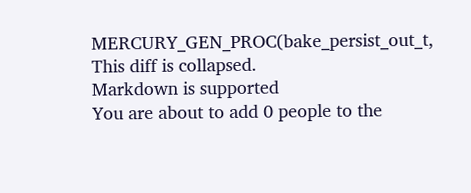MERCURY_GEN_PROC(bake_persist_out_t,
This diff is collapsed.
Markdown is supported
You are about to add 0 people to the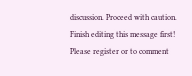discussion. Proceed with caution.
Finish editing this message first!
Please register or to comment